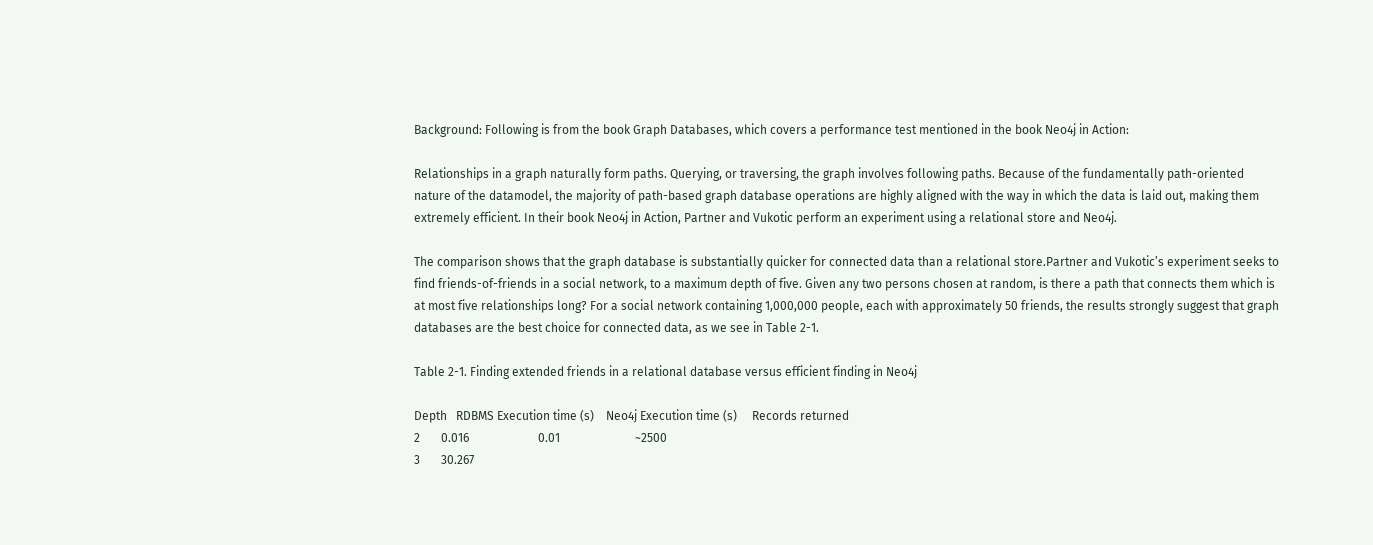Background: Following is from the book Graph Databases, which covers a performance test mentioned in the book Neo4j in Action:

Relationships in a graph naturally form paths. Querying, or traversing, the graph involves following paths. Because of the fundamentally path-oriented nature of the datamodel, the majority of path-based graph database operations are highly aligned with the way in which the data is laid out, making them extremely efficient. In their book Neo4j in Action, Partner and Vukotic perform an experiment using a relational store and Neo4j.

The comparison shows that the graph database is substantially quicker for connected data than a relational store.Partner and Vukotic’s experiment seeks to find friends-of-friends in a social network, to a maximum depth of five. Given any two persons chosen at random, is there a path that connects them which is at most five relationships long? For a social network containing 1,000,000 people, each with approximately 50 friends, the results strongly suggest that graph databases are the best choice for connected data, as we see in Table 2-1.

Table 2-1. Finding extended friends in a relational database versus efficient finding in Neo4j

Depth   RDBMS Execution time (s)    Neo4j Execution time (s)     Records returned
2       0.016                       0.01                         ~2500
3       30.267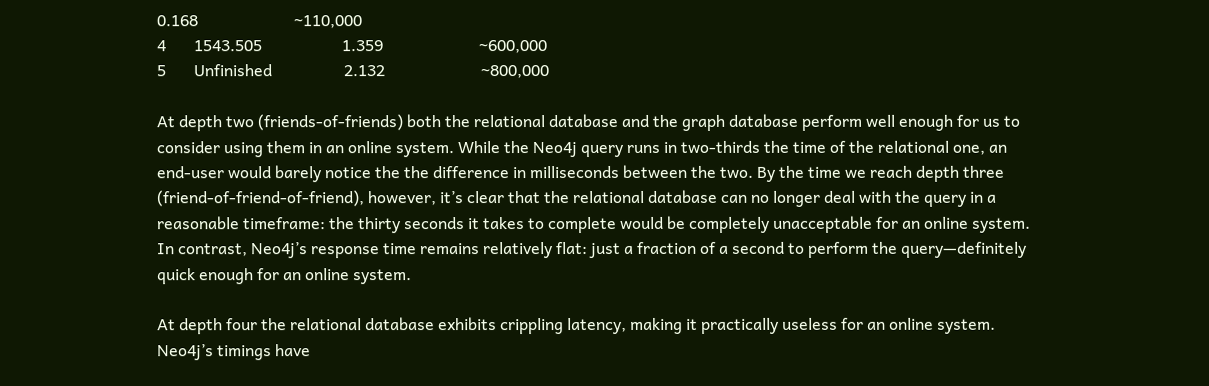0.168                        ~110,000
4       1543.505                    1.359                        ~600,000
5       Unfinished                  2.132                        ~800,000

At depth two (friends-of-friends) both the relational database and the graph database perform well enough for us to consider using them in an online system. While the Neo4j query runs in two-thirds the time of the relational one, an end-user would barely notice the the difference in milliseconds between the two. By the time we reach depth three (friend-of-friend-of-friend), however, it’s clear that the relational database can no longer deal with the query in a reasonable timeframe: the thirty seconds it takes to complete would be completely unacceptable for an online system. In contrast, Neo4j’s response time remains relatively flat: just a fraction of a second to perform the query—definitely quick enough for an online system.

At depth four the relational database exhibits crippling latency, making it practically useless for an online system. Neo4j’s timings have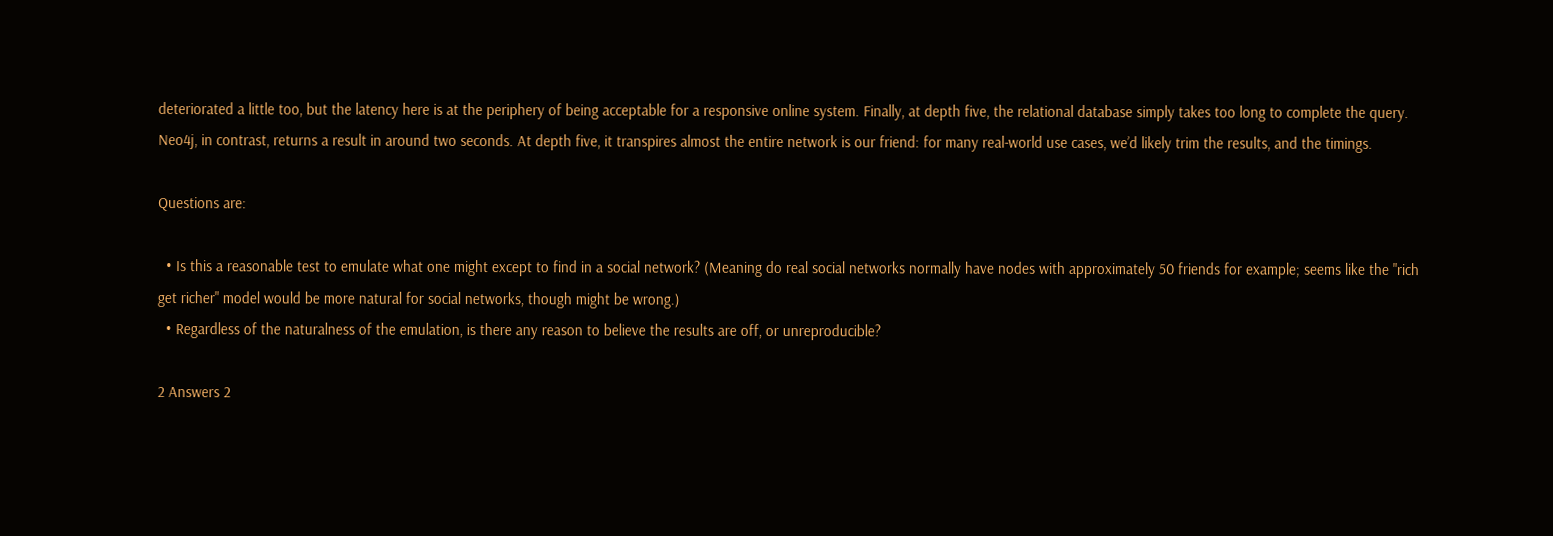deteriorated a little too, but the latency here is at the periphery of being acceptable for a responsive online system. Finally, at depth five, the relational database simply takes too long to complete the query. Neo4j, in contrast, returns a result in around two seconds. At depth five, it transpires almost the entire network is our friend: for many real-world use cases, we’d likely trim the results, and the timings.

Questions are:

  • Is this a reasonable test to emulate what one might except to find in a social network? (Meaning do real social networks normally have nodes with approximately 50 friends for example; seems like the "rich get richer" model would be more natural for social networks, though might be wrong.)
  • Regardless of the naturalness of the emulation, is there any reason to believe the results are off, or unreproducible?

2 Answers 2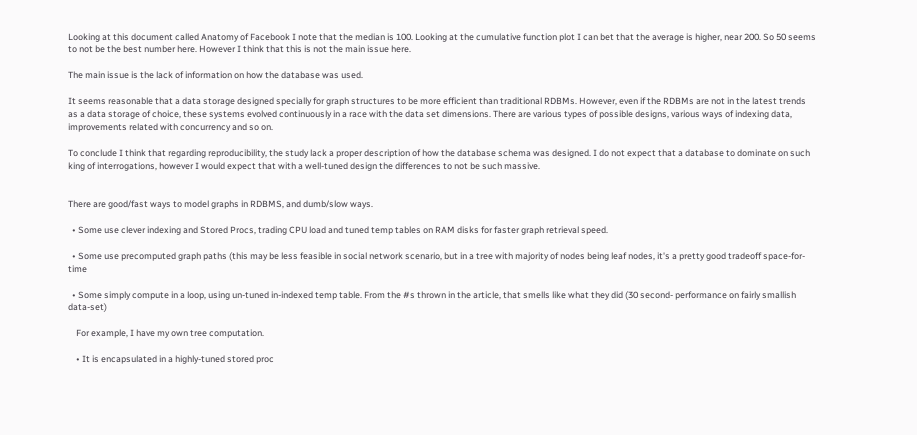Looking at this document called Anatomy of Facebook I note that the median is 100. Looking at the cumulative function plot I can bet that the average is higher, near 200. So 50 seems to not be the best number here. However I think that this is not the main issue here.

The main issue is the lack of information on how the database was used.

It seems reasonable that a data storage designed specially for graph structures to be more efficient than traditional RDBMs. However, even if the RDBMs are not in the latest trends as a data storage of choice, these systems evolved continuously in a race with the data set dimensions. There are various types of possible designs, various ways of indexing data, improvements related with concurrency and so on.

To conclude I think that regarding reproducibility, the study lack a proper description of how the database schema was designed. I do not expect that a database to dominate on such king of interrogations, however I would expect that with a well-tuned design the differences to not be such massive.


There are good/fast ways to model graphs in RDBMS, and dumb/slow ways.

  • Some use clever indexing and Stored Procs, trading CPU load and tuned temp tables on RAM disks for faster graph retrieval speed.

  • Some use precomputed graph paths (this may be less feasible in social network scenario, but in a tree with majority of nodes being leaf nodes, it's a pretty good tradeoff space-for-time

  • Some simply compute in a loop, using un-tuned in-indexed temp table. From the #s thrown in the article, that smells like what they did (30 second- performance on fairly smallish data-set)

    For example, I have my own tree computation.

    • It is encapsulated in a highly-tuned stored proc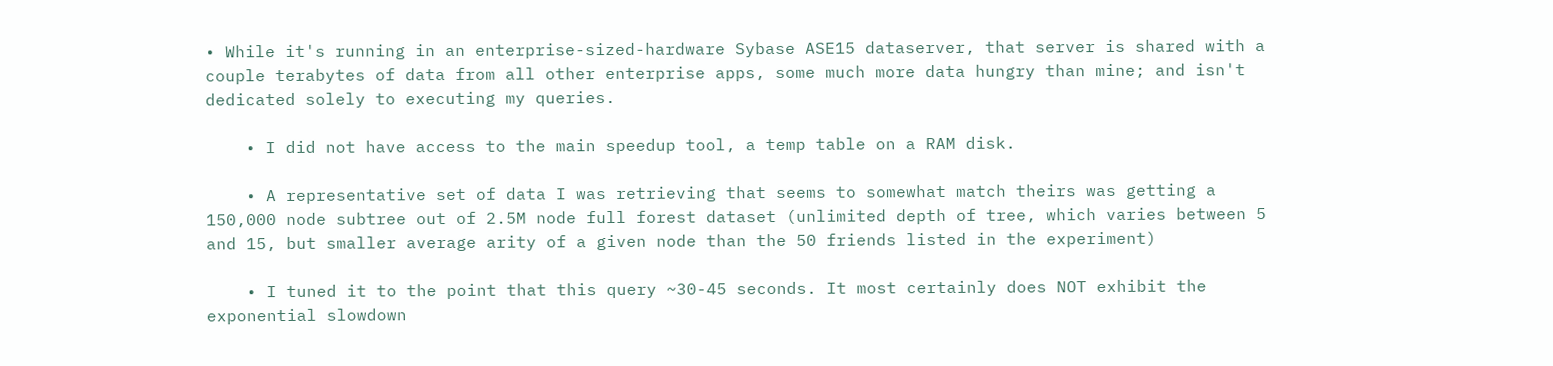• While it's running in an enterprise-sized-hardware Sybase ASE15 dataserver, that server is shared with a couple terabytes of data from all other enterprise apps, some much more data hungry than mine; and isn't dedicated solely to executing my queries.

    • I did not have access to the main speedup tool, a temp table on a RAM disk.

    • A representative set of data I was retrieving that seems to somewhat match theirs was getting a 150,000 node subtree out of 2.5M node full forest dataset (unlimited depth of tree, which varies between 5 and 15, but smaller average arity of a given node than the 50 friends listed in the experiment)

    • I tuned it to the point that this query ~30-45 seconds. It most certainly does NOT exhibit the exponential slowdown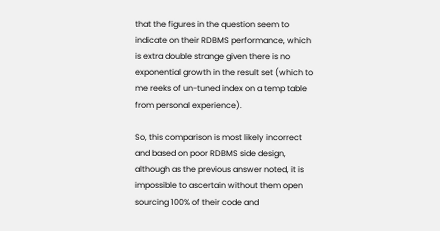that the figures in the question seem to indicate on their RDBMS performance, which is extra double strange given there is no exponential growth in the result set (which to me reeks of un-tuned index on a temp table from personal experience).

So, this comparison is most likely incorrect and based on poor RDBMS side design, although as the previous answer noted, it is impossible to ascertain without them open sourcing 100% of their code and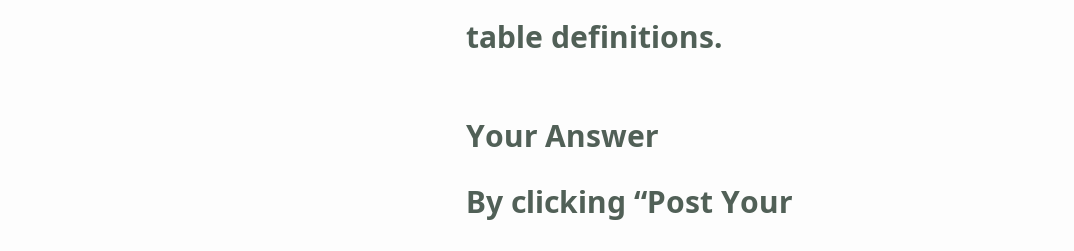table definitions.


Your Answer

By clicking “Post Your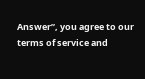Answer”, you agree to our terms of service and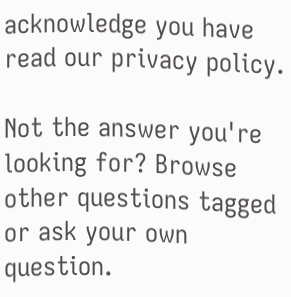acknowledge you have read our privacy policy.

Not the answer you're looking for? Browse other questions tagged or ask your own question.